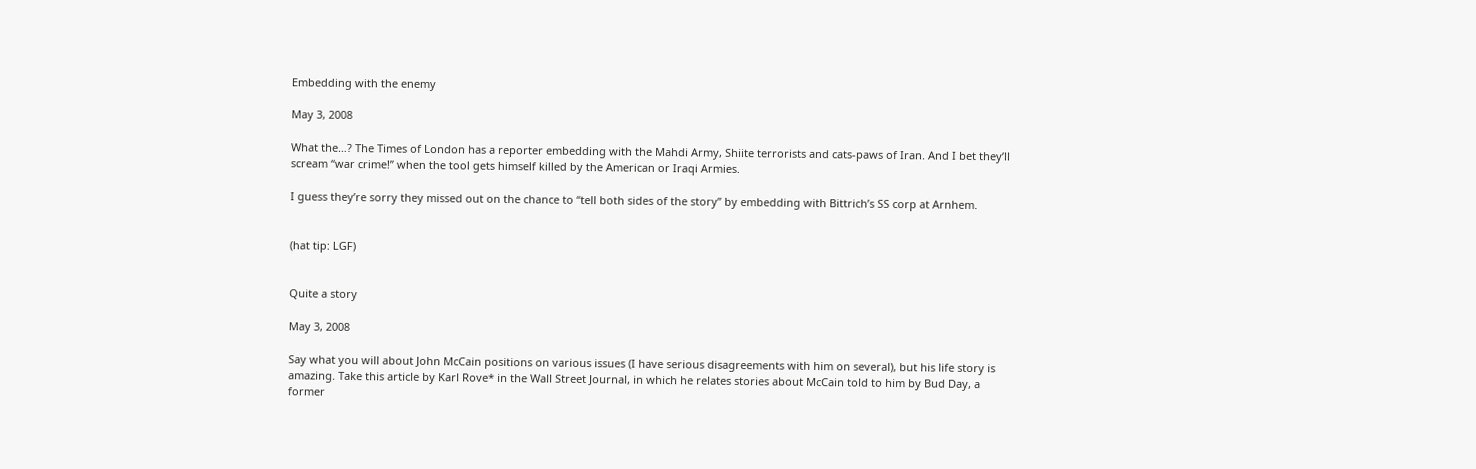Embedding with the enemy

May 3, 2008

What the…? The Times of London has a reporter embedding with the Mahdi Army, Shiite terrorists and cats-paws of Iran. And I bet they’ll scream “war crime!” when the tool gets himself killed by the American or Iraqi Armies.

I guess they’re sorry they missed out on the chance to “tell both sides of the story” by embedding with Bittrich’s SS corp at Arnhem.


(hat tip: LGF)


Quite a story

May 3, 2008

Say what you will about John McCain positions on various issues (I have serious disagreements with him on several), but his life story is amazing. Take this article by Karl Rove* in the Wall Street Journal, in which he relates stories about McCain told to him by Bud Day, a former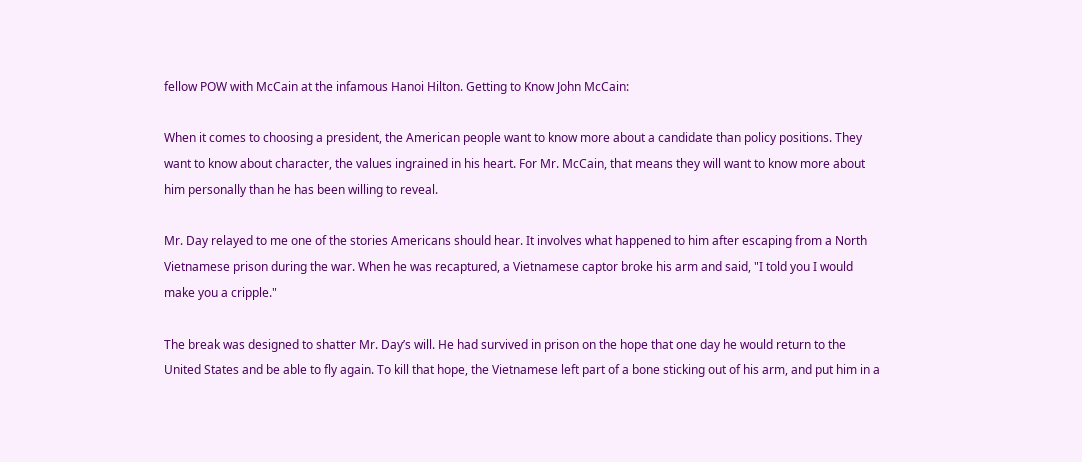fellow POW with McCain at the infamous Hanoi Hilton. Getting to Know John McCain:

When it comes to choosing a president, the American people want to know more about a candidate than policy positions. They want to know about character, the values ingrained in his heart. For Mr. McCain, that means they will want to know more about him personally than he has been willing to reveal.

Mr. Day relayed to me one of the stories Americans should hear. It involves what happened to him after escaping from a North Vietnamese prison during the war. When he was recaptured, a Vietnamese captor broke his arm and said, "I told you I would make you a cripple."

The break was designed to shatter Mr. Day’s will. He had survived in prison on the hope that one day he would return to the United States and be able to fly again. To kill that hope, the Vietnamese left part of a bone sticking out of his arm, and put him in a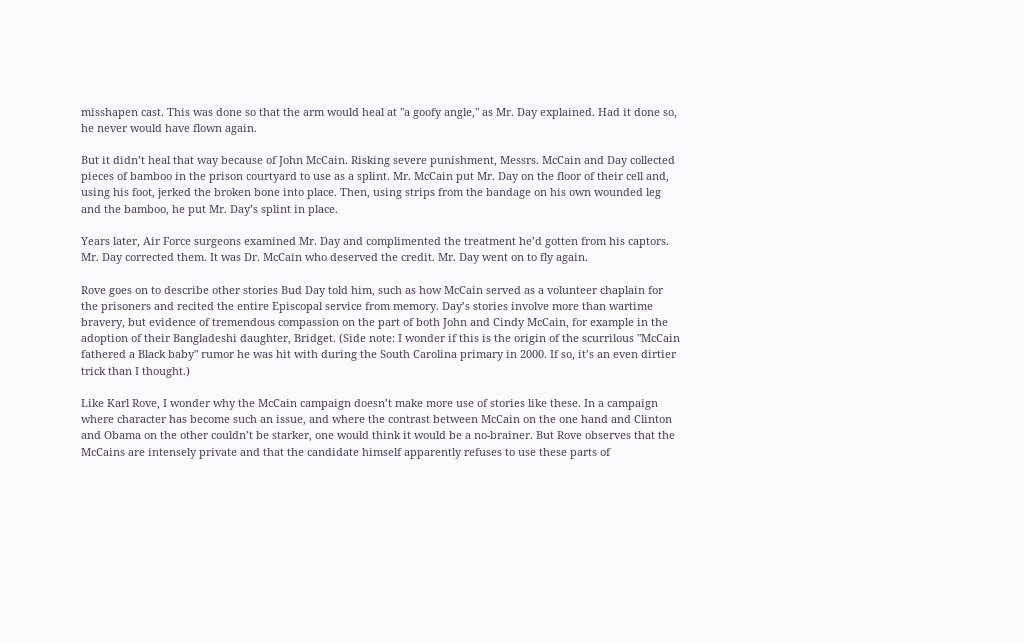misshapen cast. This was done so that the arm would heal at "a goofy angle," as Mr. Day explained. Had it done so, he never would have flown again.

But it didn’t heal that way because of John McCain. Risking severe punishment, Messrs. McCain and Day collected pieces of bamboo in the prison courtyard to use as a splint. Mr. McCain put Mr. Day on the floor of their cell and, using his foot, jerked the broken bone into place. Then, using strips from the bandage on his own wounded leg and the bamboo, he put Mr. Day’s splint in place.

Years later, Air Force surgeons examined Mr. Day and complimented the treatment he’d gotten from his captors. Mr. Day corrected them. It was Dr. McCain who deserved the credit. Mr. Day went on to fly again.

Rove goes on to describe other stories Bud Day told him, such as how McCain served as a volunteer chaplain for the prisoners and recited the entire Episcopal service from memory. Day’s stories involve more than wartime bravery, but evidence of tremendous compassion on the part of both John and Cindy McCain, for example in the adoption of their Bangladeshi daughter, Bridget. (Side note: I wonder if this is the origin of the scurrilous "McCain fathered a Black baby" rumor he was hit with during the South Carolina primary in 2000. If so, it’s an even dirtier trick than I thought.)

Like Karl Rove, I wonder why the McCain campaign doesn’t make more use of stories like these. In a campaign where character has become such an issue, and where the contrast between McCain on the one hand and Clinton and Obama on the other couldn’t be starker, one would think it would be a no-brainer. But Rove observes that the McCains are intensely private and that the candidate himself apparently refuses to use these parts of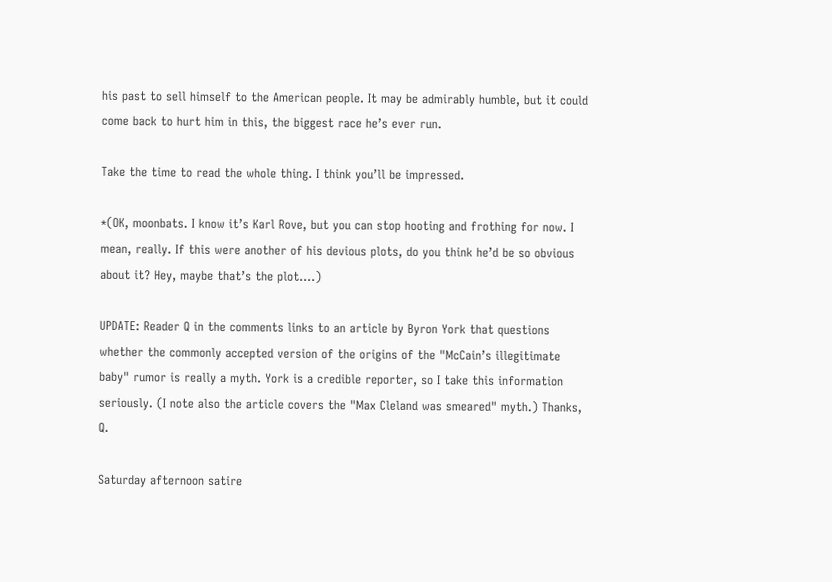his past to sell himself to the American people. It may be admirably humble, but it could come back to hurt him in this, the biggest race he’s ever run.

Take the time to read the whole thing. I think you’ll be impressed.

*(OK, moonbats. I know it’s Karl Rove, but you can stop hooting and frothing for now. I mean, really. If this were another of his devious plots, do you think he’d be so obvious about it? Hey, maybe that’s the plot….)

UPDATE: Reader Q in the comments links to an article by Byron York that questions whether the commonly accepted version of the origins of the "McCain’s illegitimate baby" rumor is really a myth. York is a credible reporter, so I take this information seriously. (I note also the article covers the "Max Cleland was smeared" myth.) Thanks, Q.

Saturday afternoon satire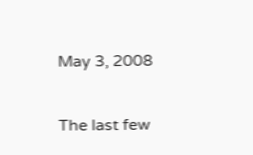May 3, 2008

The last few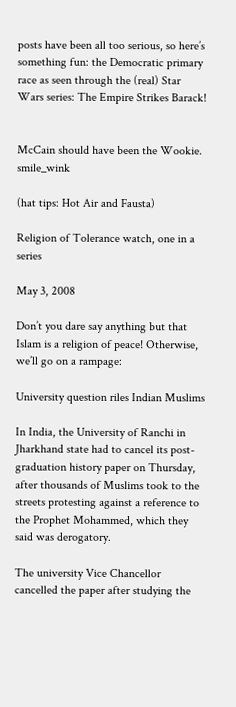posts have been all too serious, so here’s something fun: the Democratic primary race as seen through the (real) Star Wars series: The Empire Strikes Barack!


McCain should have been the Wookie. smile_wink

(hat tips: Hot Air and Fausta)

Religion of Tolerance watch, one in a series

May 3, 2008

Don’t you dare say anything but that Islam is a religion of peace! Otherwise, we’ll go on a rampage:

University question riles Indian Muslims

In India, the University of Ranchi in Jharkhand state had to cancel its post-graduation history paper on Thursday, after thousands of Muslims took to the streets protesting against a reference to the Prophet Mohammed, which they said was derogatory.

The university Vice Chancellor cancelled the paper after studying the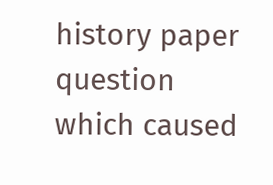history paper question which caused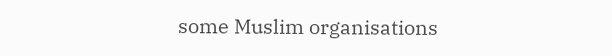some Muslim organisations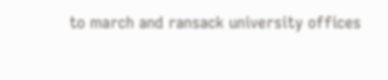to march and ransack university offices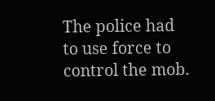The police had to use force to control the mob.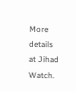More details at Jihad Watch.